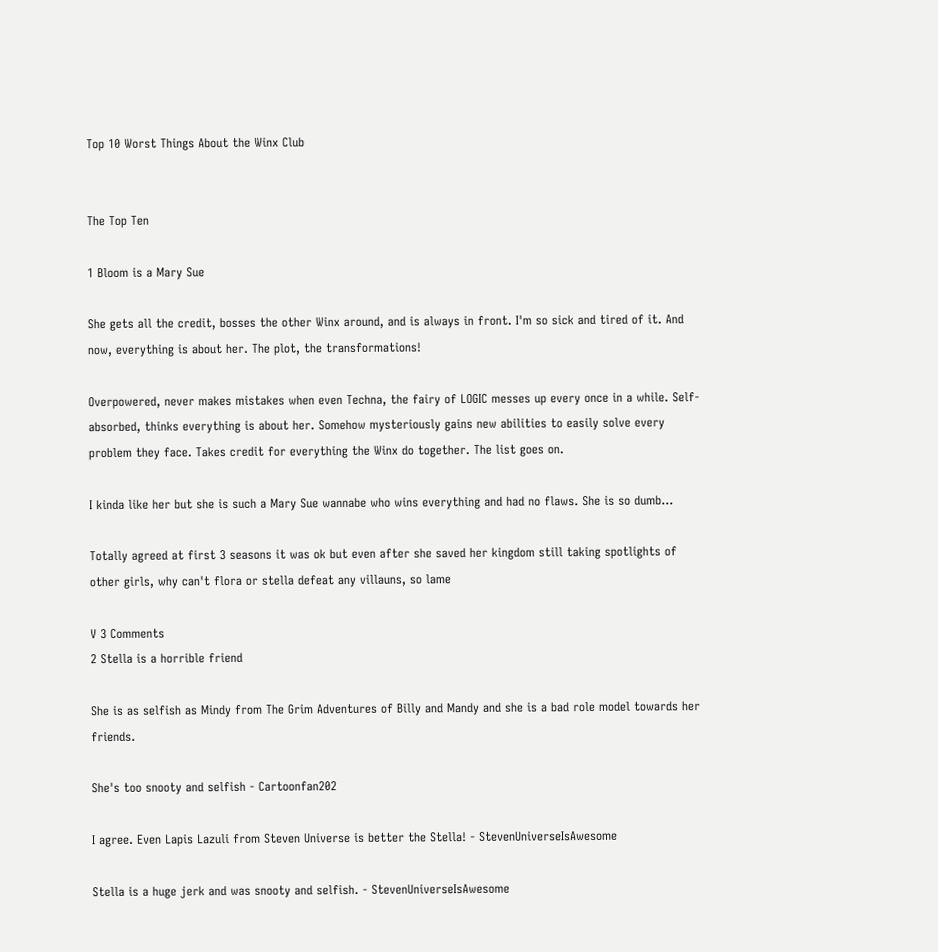Top 10 Worst Things About the Winx Club


The Top Ten

1 Bloom is a Mary Sue

She gets all the credit, bosses the other Winx around, and is always in front. I'm so sick and tired of it. And now, everything is about her. The plot, the transformations!

Overpowered, never makes mistakes when even Techna, the fairy of LOGIC messes up every once in a while. Self-absorbed, thinks everything is about her. Somehow mysteriously gains new abilities to easily solve every problem they face. Takes credit for everything the Winx do together. The list goes on.

I kinda like her but she is such a Mary Sue wannabe who wins everything and had no flaws. She is so dumb...

Totally agreed at first 3 seasons it was ok but even after she saved her kingdom still taking spotlights of other girls, why can't flora or stella defeat any villauns, so lame

V 3 Comments
2 Stella is a horrible friend

She is as selfish as Mindy from The Grim Adventures of Billy and Mandy and she is a bad role model towards her friends.

She's too snooty and selfish - Cartoonfan202

I agree. Even Lapis Lazuli from Steven Universe is better the Stella! - StevenUniverseIsAwesome

Stella is a huge jerk and was snooty and selfish. - StevenUniverseIsAwesome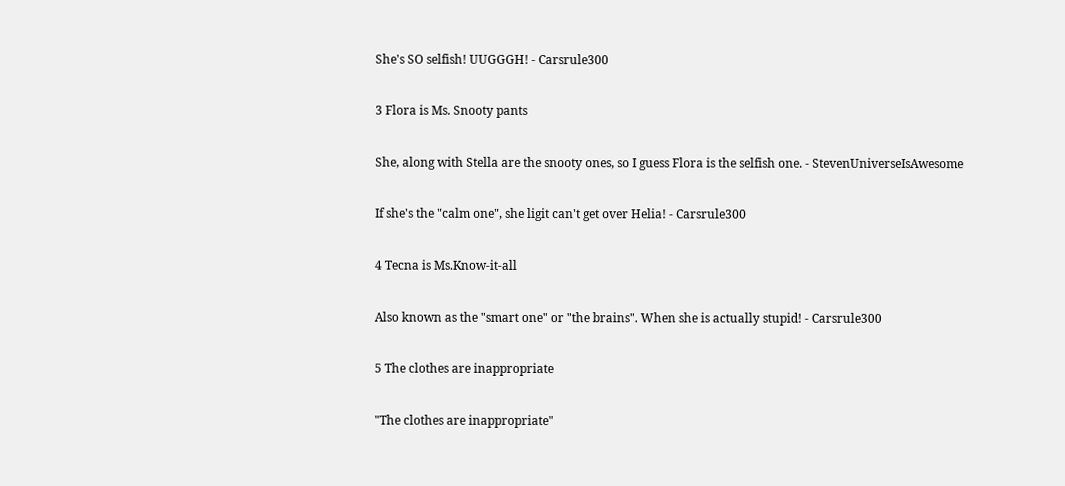She's SO selfish! UUGGGH! - Carsrule300

3 Flora is Ms. Snooty pants

She, along with Stella are the snooty ones, so I guess Flora is the selfish one. - StevenUniverseIsAwesome

If she's the "calm one", she ligit can't get over Helia! - Carsrule300

4 Tecna is Ms.Know-it-all

Also known as the "smart one" or "the brains". When she is actually stupid! - Carsrule300

5 The clothes are inappropriate

"The clothes are inappropriate"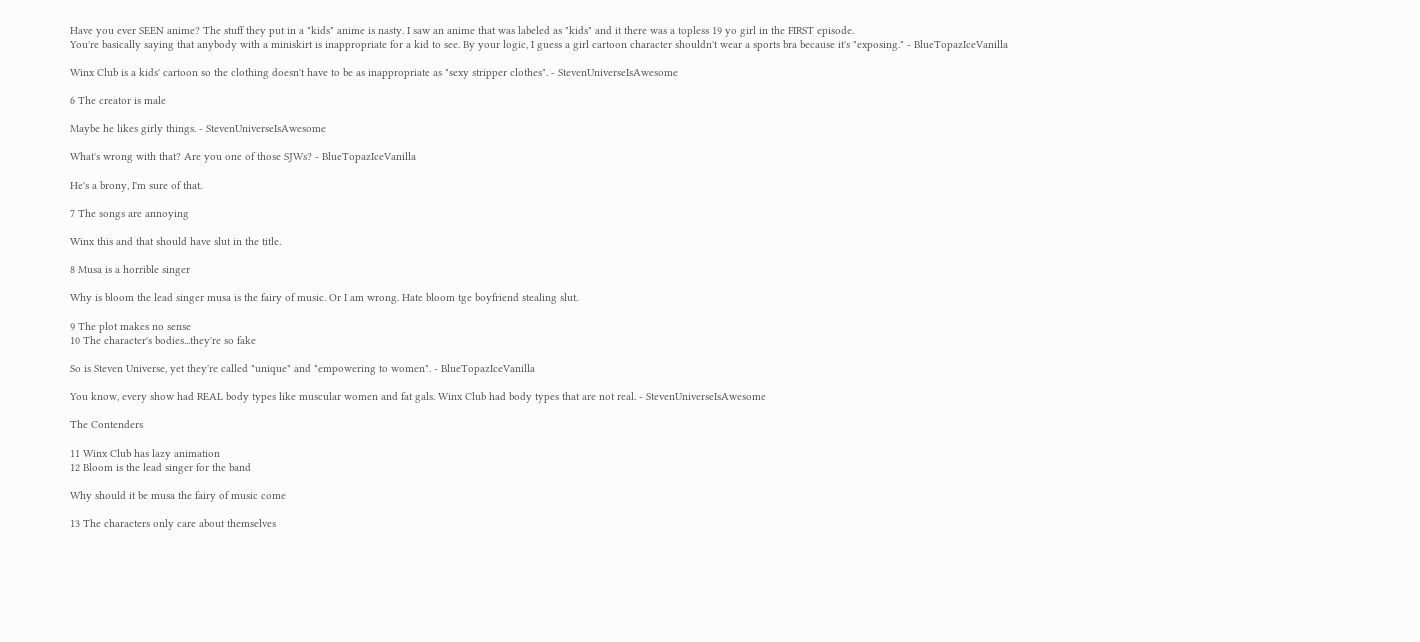Have you ever SEEN anime? The stuff they put in a "kids" anime is nasty. I saw an anime that was labeled as "kids" and it there was a topless 19 yo girl in the FIRST episode.
You're basically saying that anybody with a miniskirt is inappropriate for a kid to see. By your logic, I guess a girl cartoon character shouldn't wear a sports bra because it's "exposing." - BlueTopazIceVanilla

Winx Club is a kids' cartoon so the clothing doesn't have to be as inappropriate as "sexy stripper clothes". - StevenUniverseIsAwesome

6 The creator is male

Maybe he likes girly things. - StevenUniverseIsAwesome

What's wrong with that? Are you one of those SJWs? - BlueTopazIceVanilla

He's a brony, I'm sure of that.

7 The songs are annoying

Winx this and that should have slut in the title.

8 Musa is a horrible singer

Why is bloom the lead singer musa is the fairy of music. Or I am wrong. Hate bloom tge boyfriend stealing slut.

9 The plot makes no sense
10 The character's bodies...they're so fake

So is Steven Universe, yet they're called "unique" and "empowering to women". - BlueTopazIceVanilla

You know, every show had REAL body types like muscular women and fat gals. Winx Club had body types that are not real. - StevenUniverseIsAwesome

The Contenders

11 Winx Club has lazy animation
12 Bloom is the lead singer for the band

Why should it be musa the fairy of music come

13 The characters only care about themselves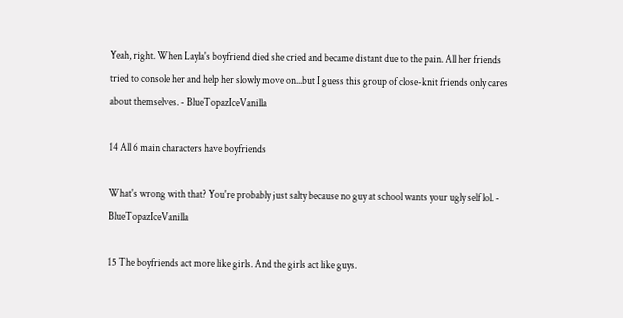Yeah, right. When Layla's boyfriend died she cried and became distant due to the pain. All her friends tried to console her and help her slowly move on...but I guess this group of close-knit friends only cares about themselves. - BlueTopazIceVanilla

14 All 6 main characters have boyfriends

What's wrong with that? You're probably just salty because no guy at school wants your ugly self lol. - BlueTopazIceVanilla

15 The boyfriends act more like girls. And the girls act like guys.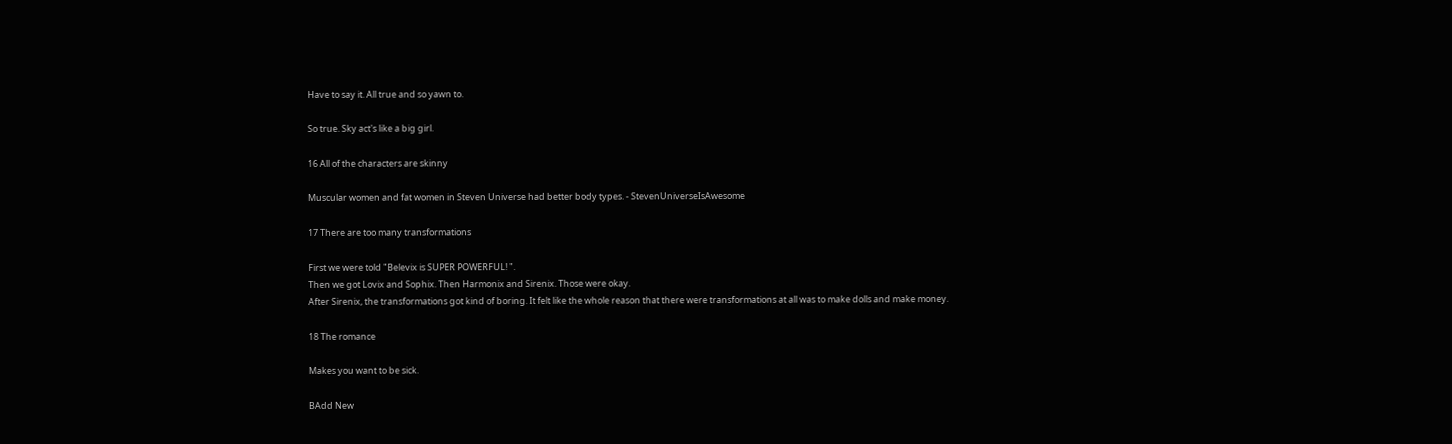Have to say it. All true and so yawn to.

So true. Sky act's like a big girl.

16 All of the characters are skinny

Muscular women and fat women in Steven Universe had better body types. - StevenUniverseIsAwesome

17 There are too many transformations

First we were told "Belevix is SUPER POWERFUL! ".
Then we got Lovix and Sophix. Then Harmonix and Sirenix. Those were okay.
After Sirenix, the transformations got kind of boring. It felt like the whole reason that there were transformations at all was to make dolls and make money.

18 The romance

Makes you want to be sick.

BAdd New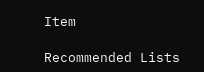Item

Recommended Lists